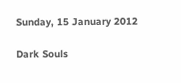Sunday, 15 January 2012

Dark Souls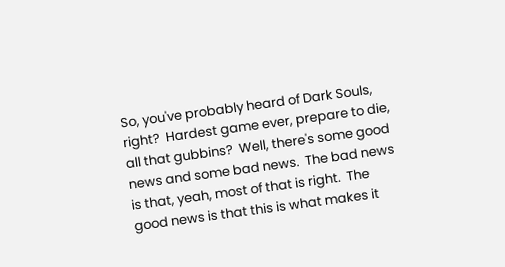So, you've probably heard of Dark Souls, right?  Hardest game ever, prepare to die, all that gubbins?  Well, there's some good news and some bad news.  The bad news is that, yeah, most of that is right.  The good news is that this is what makes it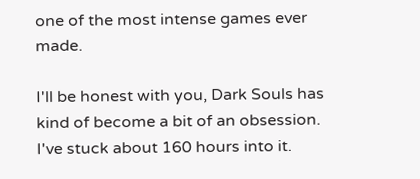one of the most intense games ever made.

I'll be honest with you, Dark Souls has kind of become a bit of an obsession.  I've stuck about 160 hours into it.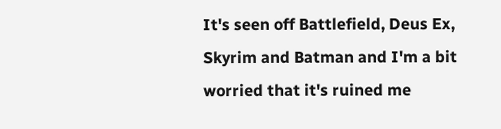It's seen off Battlefield, Deus Ex, Skyrim and Batman and I'm a bit worried that it's ruined me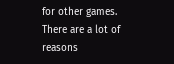for other games.  There are a lot of reasons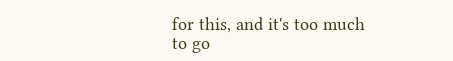for this, and it's too much to go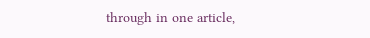through in one article,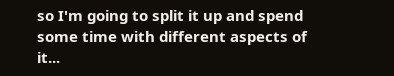so I'm going to split it up and spend some time with different aspects of it...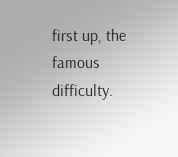first up, the famous difficulty.